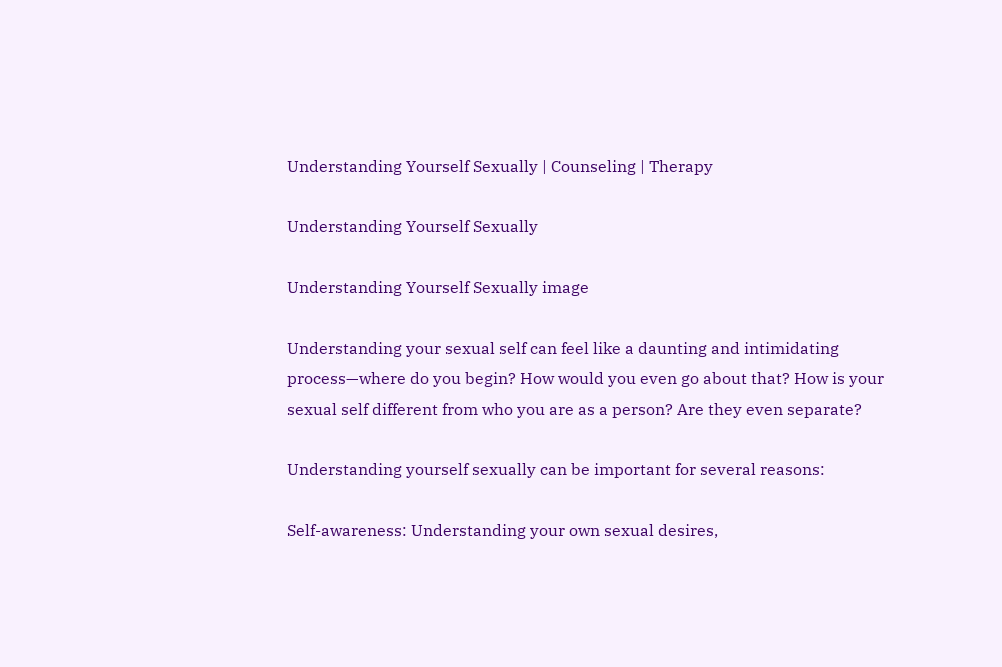Understanding Yourself Sexually | Counseling | Therapy

Understanding Yourself Sexually

Understanding Yourself Sexually image

Understanding your sexual self can feel like a daunting and intimidating process—where do you begin? How would you even go about that? How is your sexual self different from who you are as a person? Are they even separate?

Understanding yourself sexually can be important for several reasons:

Self-awareness: Understanding your own sexual desires,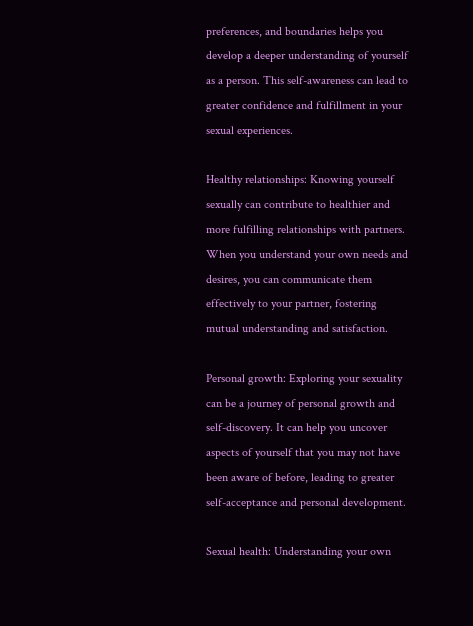preferences, and boundaries helps you develop a deeper understanding of yourself as a person. This self-awareness can lead to greater confidence and fulfillment in your sexual experiences.

Healthy relationships: Knowing yourself sexually can contribute to healthier and more fulfilling relationships with partners. When you understand your own needs and desires, you can communicate them effectively to your partner, fostering mutual understanding and satisfaction.

Personal growth: Exploring your sexuality can be a journey of personal growth and self-discovery. It can help you uncover aspects of yourself that you may not have been aware of before, leading to greater self-acceptance and personal development.

Sexual health: Understanding your own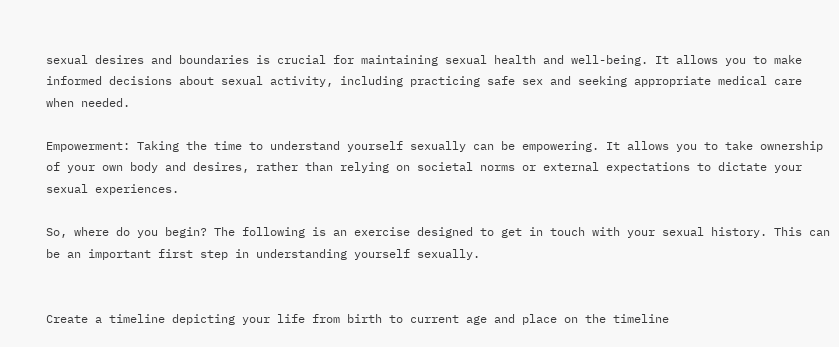sexual desires and boundaries is crucial for maintaining sexual health and well-being. It allows you to make informed decisions about sexual activity, including practicing safe sex and seeking appropriate medical care when needed.

Empowerment: Taking the time to understand yourself sexually can be empowering. It allows you to take ownership of your own body and desires, rather than relying on societal norms or external expectations to dictate your sexual experiences.

So, where do you begin? The following is an exercise designed to get in touch with your sexual history. This can be an important first step in understanding yourself sexually.


Create a timeline depicting your life from birth to current age and place on the timeline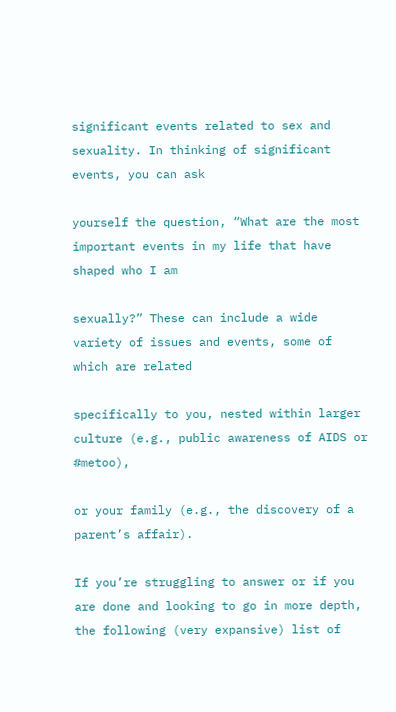significant events related to sex and sexuality. In thinking of significant events, you can ask

yourself the question, “What are the most important events in my life that have shaped who I am

sexually?” These can include a wide variety of issues and events, some of which are related

specifically to you, nested within larger culture (e.g., public awareness of AIDS or #metoo),

or your family (e.g., the discovery of a parent’s affair).

If you’re struggling to answer or if you are done and looking to go in more depth, the following (very expansive) list of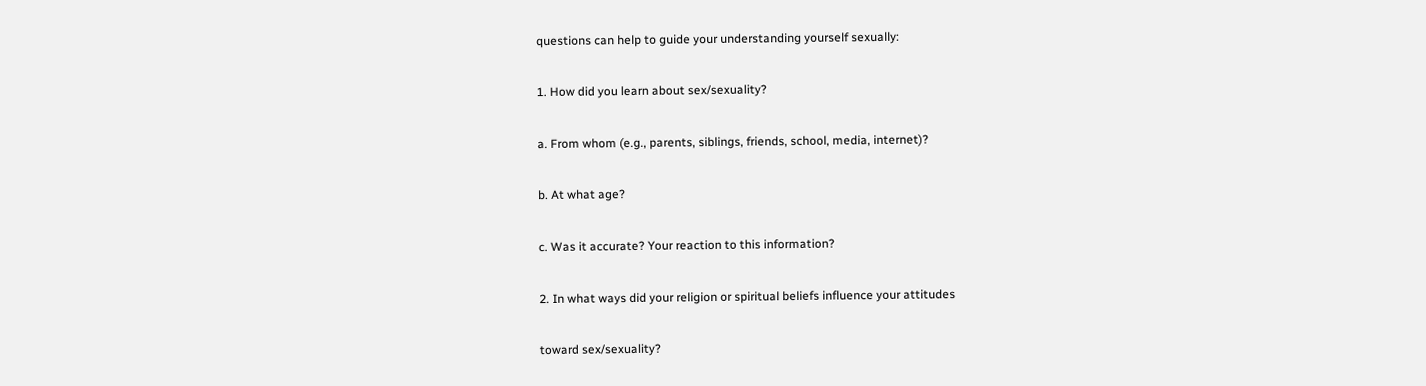questions can help to guide your understanding yourself sexually:

1. How did you learn about sex/sexuality?

a. From whom (e.g., parents, siblings, friends, school, media, internet)?

b. At what age?

c. Was it accurate? Your reaction to this information?

2. In what ways did your religion or spiritual beliefs influence your attitudes

toward sex/sexuality?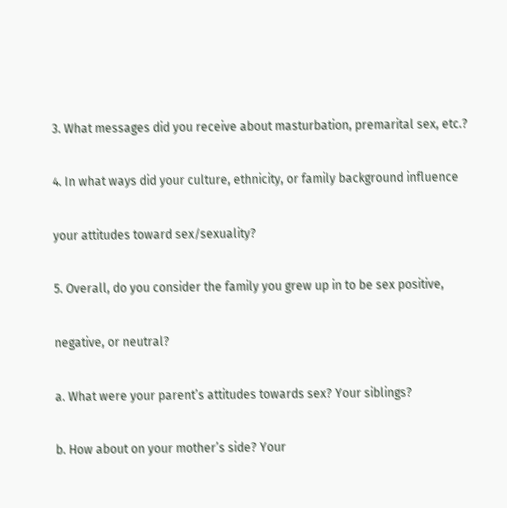3. What messages did you receive about masturbation, premarital sex, etc.?

4. In what ways did your culture, ethnicity, or family background influence

your attitudes toward sex/sexuality?

5. Overall, do you consider the family you grew up in to be sex positive,

negative, or neutral?

a. What were your parent’s attitudes towards sex? Your siblings?

b. How about on your mother’s side? Your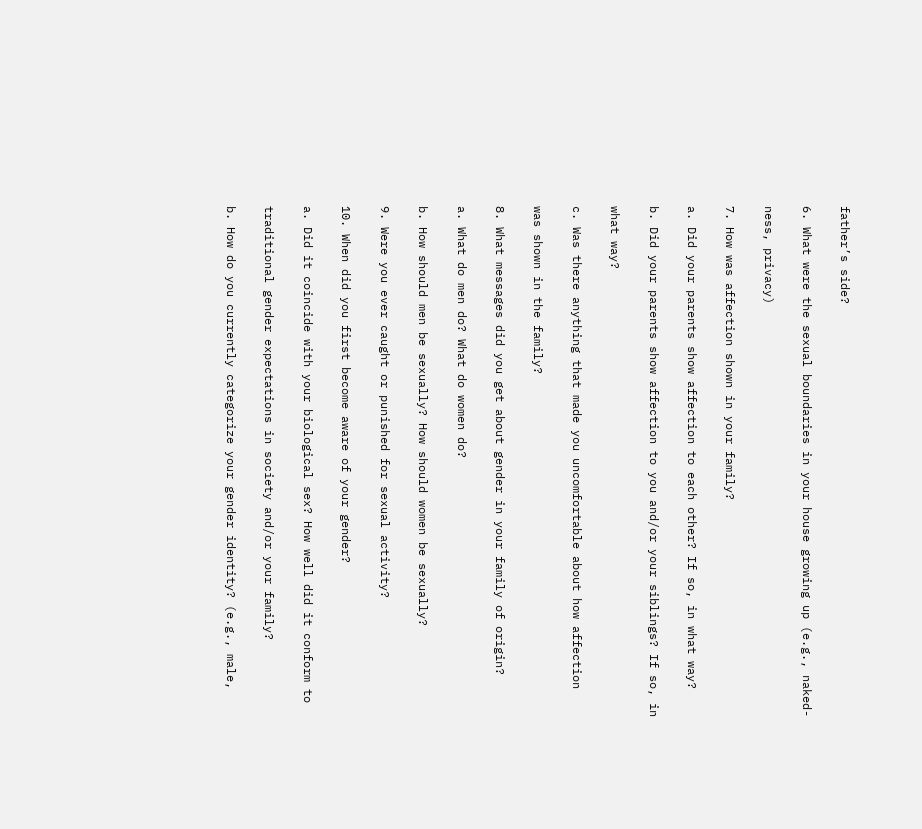father’s side?

6. What were the sexual boundaries in your house growing up (e.g., naked-

ness, privacy)

7. How was affection shown in your family?

a. Did your parents show affection to each other? If so, in what way?

b. Did your parents show affection to you and/or your siblings? If so, in

what way?

c. Was there anything that made you uncomfortable about how affection

was shown in the family?

8. What messages did you get about gender in your family of origin?

a. What do men do? What do women do?

b. How should men be sexually? How should women be sexually?

9. Were you ever caught or punished for sexual activity?

10. When did you first become aware of your gender?

a. Did it coincide with your biological sex? How well did it conform to

traditional gender expectations in society and/or your family?

b. How do you currently categorize your gender identity? (e.g., male,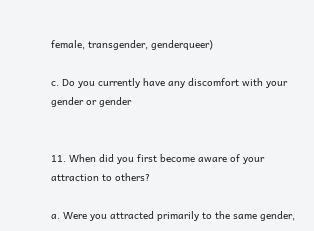female, transgender, genderqueer)

c. Do you currently have any discomfort with your gender or gender


11. When did you first become aware of your attraction to others?

a. Were you attracted primarily to the same gender,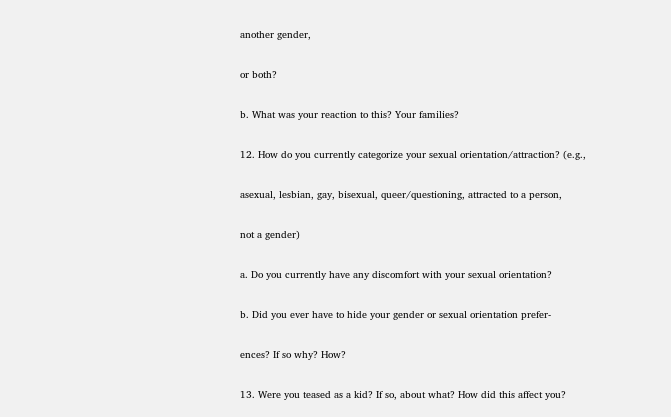another gender,

or both?

b. What was your reaction to this? Your families?

12. How do you currently categorize your sexual orientation/attraction? (e.g.,

asexual, lesbian, gay, bisexual, queer/questioning, attracted to a person,

not a gender)

a. Do you currently have any discomfort with your sexual orientation?

b. Did you ever have to hide your gender or sexual orientation prefer-

ences? If so why? How?

13. Were you teased as a kid? If so, about what? How did this affect you?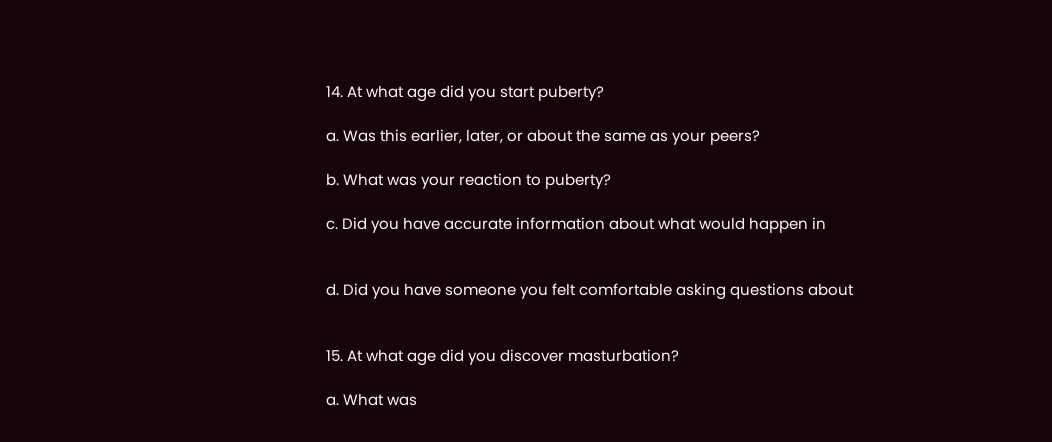14. At what age did you start puberty?

a. Was this earlier, later, or about the same as your peers?

b. What was your reaction to puberty?

c. Did you have accurate information about what would happen in


d. Did you have someone you felt comfortable asking questions about


15. At what age did you discover masturbation?

a. What was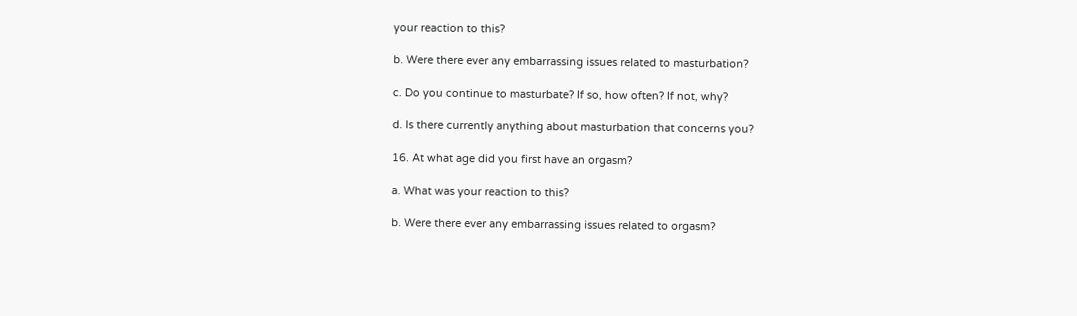your reaction to this?

b. Were there ever any embarrassing issues related to masturbation?

c. Do you continue to masturbate? If so, how often? If not, why?

d. Is there currently anything about masturbation that concerns you?

16. At what age did you first have an orgasm?

a. What was your reaction to this?

b. Were there ever any embarrassing issues related to orgasm?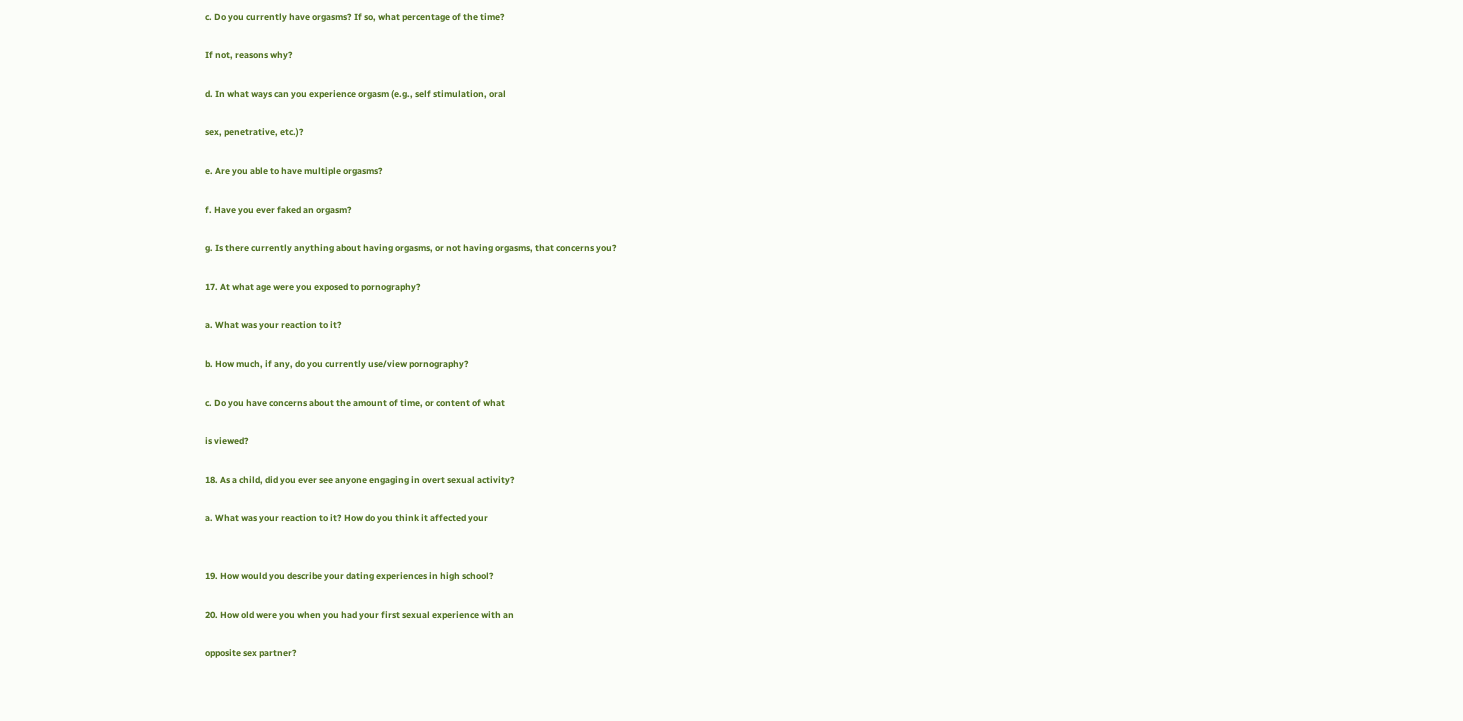c. Do you currently have orgasms? If so, what percentage of the time?

If not, reasons why?

d. In what ways can you experience orgasm (e.g., self stimulation, oral

sex, penetrative, etc.)?

e. Are you able to have multiple orgasms?

f. Have you ever faked an orgasm?

g. Is there currently anything about having orgasms, or not having orgasms, that concerns you?

17. At what age were you exposed to pornography?

a. What was your reaction to it?

b. How much, if any, do you currently use/view pornography?

c. Do you have concerns about the amount of time, or content of what

is viewed?

18. As a child, did you ever see anyone engaging in overt sexual activity?

a. What was your reaction to it? How do you think it affected your


19. How would you describe your dating experiences in high school?

20. How old were you when you had your first sexual experience with an

opposite sex partner?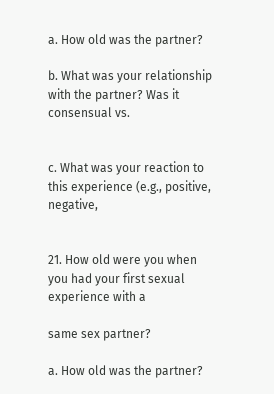a. How old was the partner?

b. What was your relationship with the partner? Was it consensual vs.


c. What was your reaction to this experience (e.g., positive, negative,


21. How old were you when you had your first sexual experience with a

same sex partner?

a. How old was the partner?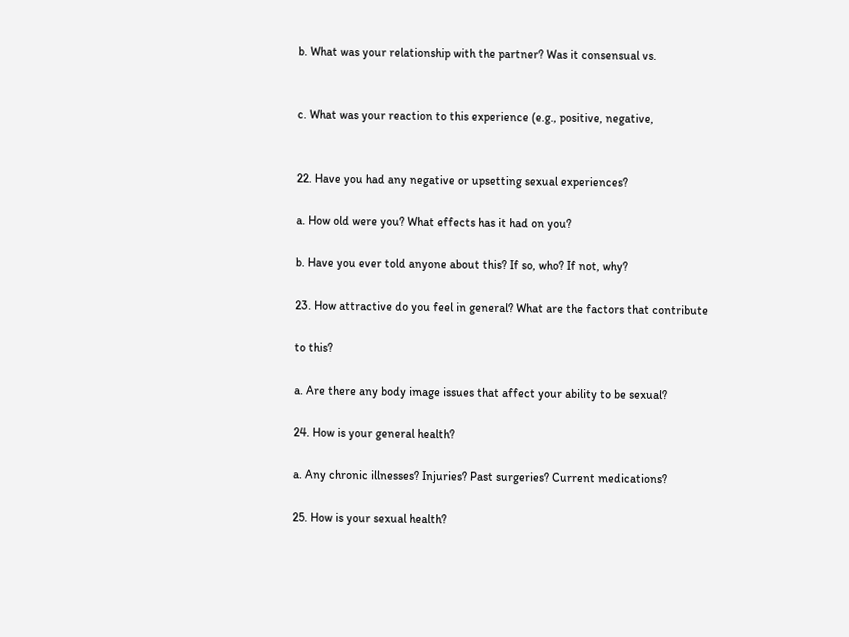b. What was your relationship with the partner? Was it consensual vs.


c. What was your reaction to this experience (e.g., positive, negative,


22. Have you had any negative or upsetting sexual experiences?

a. How old were you? What effects has it had on you?

b. Have you ever told anyone about this? If so, who? If not, why?

23. How attractive do you feel in general? What are the factors that contribute

to this?

a. Are there any body image issues that affect your ability to be sexual?

24. How is your general health?

a. Any chronic illnesses? Injuries? Past surgeries? Current medications?

25. How is your sexual health?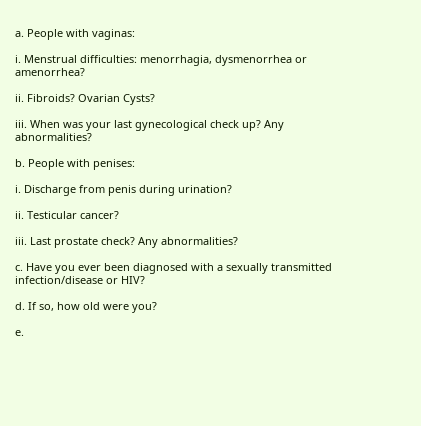a. People with vaginas:

i. Menstrual difficulties: menorrhagia, dysmenorrhea or amenorrhea?

ii. Fibroids? Ovarian Cysts?

iii. When was your last gynecological check up? Any abnormalities?

b. People with penises:

i. Discharge from penis during urination?

ii. Testicular cancer?

iii. Last prostate check? Any abnormalities?

c. Have you ever been diagnosed with a sexually transmitted infection/disease or HIV?

d. If so, how old were you?

e.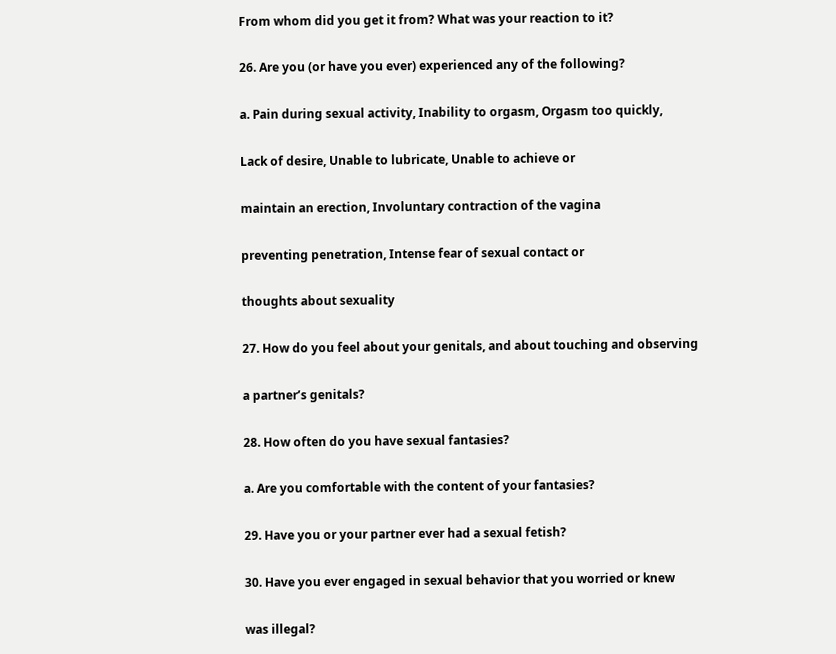From whom did you get it from? What was your reaction to it?

26. Are you (or have you ever) experienced any of the following?

a. Pain during sexual activity, Inability to orgasm, Orgasm too quickly,

Lack of desire, Unable to lubricate, Unable to achieve or

maintain an erection, Involuntary contraction of the vagina

preventing penetration, Intense fear of sexual contact or

thoughts about sexuality

27. How do you feel about your genitals, and about touching and observing

a partner’s genitals?

28. How often do you have sexual fantasies?

a. Are you comfortable with the content of your fantasies?

29. Have you or your partner ever had a sexual fetish?

30. Have you ever engaged in sexual behavior that you worried or knew

was illegal?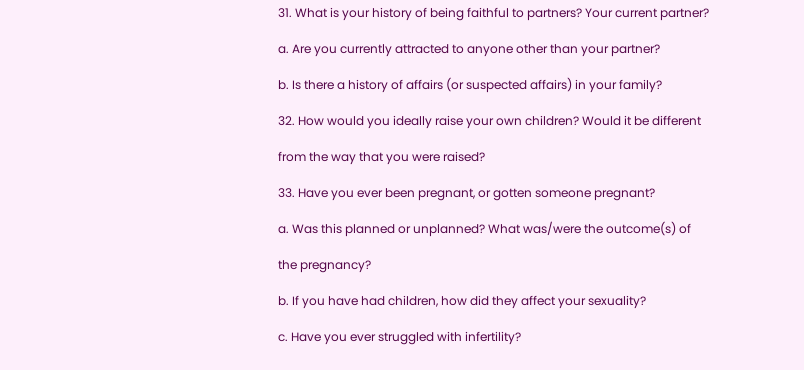31. What is your history of being faithful to partners? Your current partner?

a. Are you currently attracted to anyone other than your partner?

b. Is there a history of affairs (or suspected affairs) in your family?

32. How would you ideally raise your own children? Would it be different

from the way that you were raised?

33. Have you ever been pregnant, or gotten someone pregnant?

a. Was this planned or unplanned? What was/were the outcome(s) of

the pregnancy?

b. If you have had children, how did they affect your sexuality?

c. Have you ever struggled with infertility?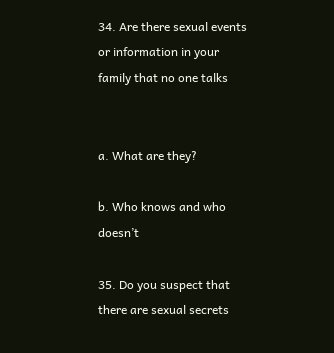34. Are there sexual events or information in your family that no one talks


a. What are they?

b. Who knows and who doesn’t

35. Do you suspect that there are sexual secrets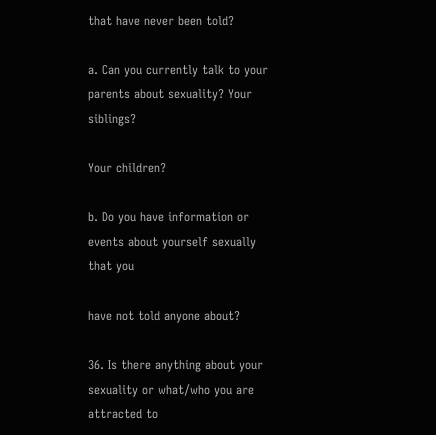that have never been told?

a. Can you currently talk to your parents about sexuality? Your siblings?

Your children?

b. Do you have information or events about yourself sexually that you

have not told anyone about?

36. Is there anything about your sexuality or what/who you are attracted to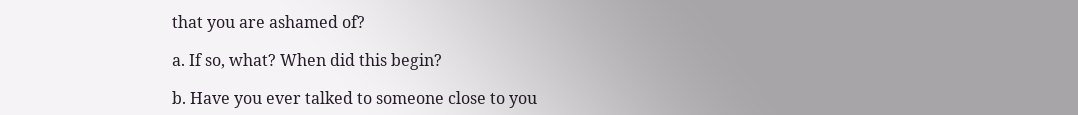that you are ashamed of?

a. If so, what? When did this begin?

b. Have you ever talked to someone close to you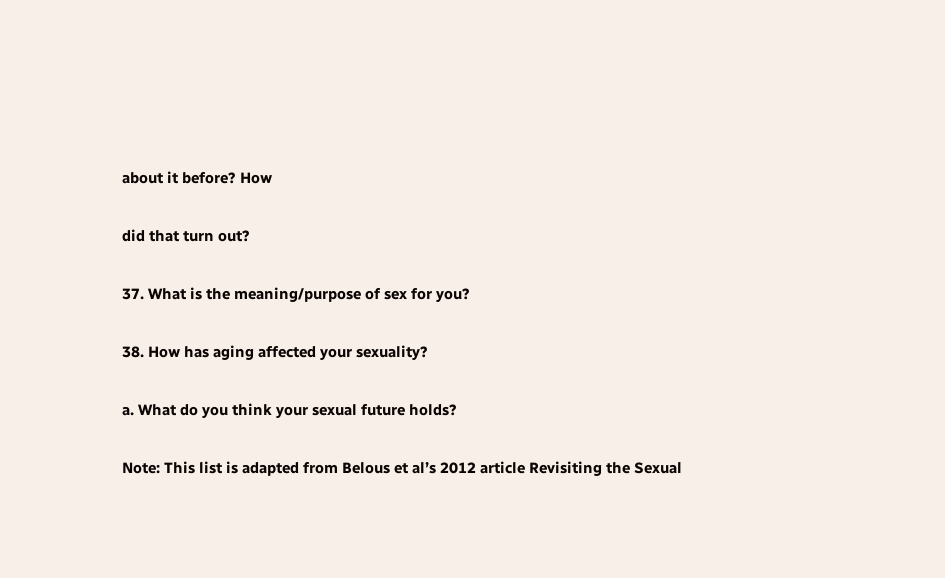about it before? How

did that turn out?

37. What is the meaning/purpose of sex for you?

38. How has aging affected your sexuality?

a. What do you think your sexual future holds?

Note: This list is adapted from Belous et al’s 2012 article Revisiting the Sexual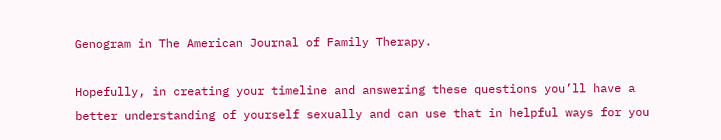Genogram in The American Journal of Family Therapy.

Hopefully, in creating your timeline and answering these questions you’ll have a better understanding of yourself sexually and can use that in helpful ways for you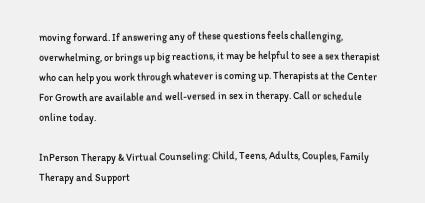moving forward. If answering any of these questions feels challenging, overwhelming, or brings up big reactions, it may be helpful to see a sex therapist who can help you work through whatever is coming up. Therapists at the Center For Growth are available and well-versed in sex in therapy. Call or schedule online today.

InPerson Therapy & Virtual Counseling: Child, Teens, Adults, Couples, Family Therapy and Support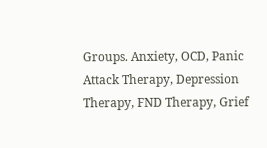Groups. Anxiety, OCD, Panic Attack Therapy, Depression Therapy, FND Therapy, Grief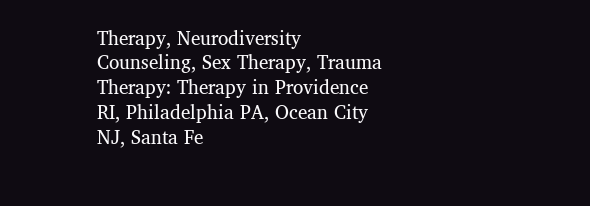Therapy, Neurodiversity Counseling, Sex Therapy, Trauma Therapy: Therapy in Providence RI, Philadelphia PA, Ocean City NJ, Santa Fe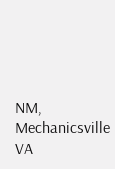NM, Mechanicsville VA